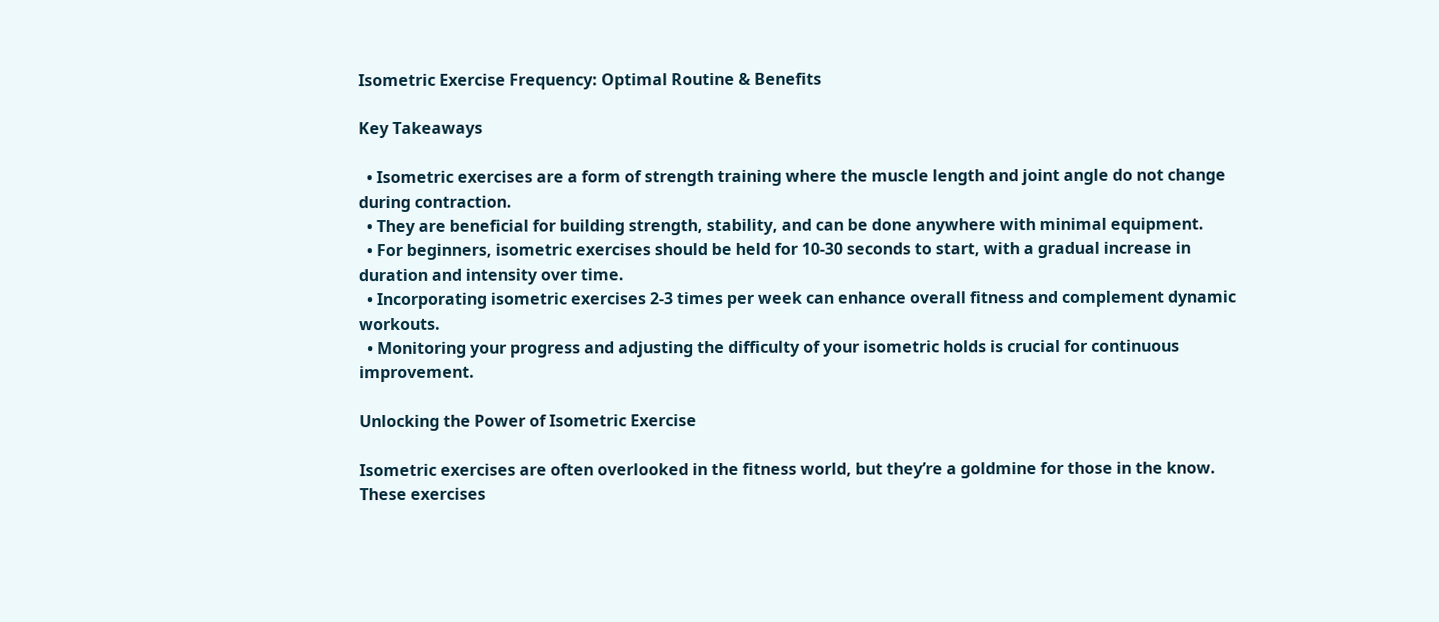Isometric Exercise Frequency: Optimal Routine & Benefits

Key Takeaways

  • Isometric exercises are a form of strength training where the muscle length and joint angle do not change during contraction.
  • They are beneficial for building strength, stability, and can be done anywhere with minimal equipment.
  • For beginners, isometric exercises should be held for 10-30 seconds to start, with a gradual increase in duration and intensity over time.
  • Incorporating isometric exercises 2-3 times per week can enhance overall fitness and complement dynamic workouts.
  • Monitoring your progress and adjusting the difficulty of your isometric holds is crucial for continuous improvement.

Unlocking the Power of Isometric Exercise

Isometric exercises are often overlooked in the fitness world, but they’re a goldmine for those in the know. These exercises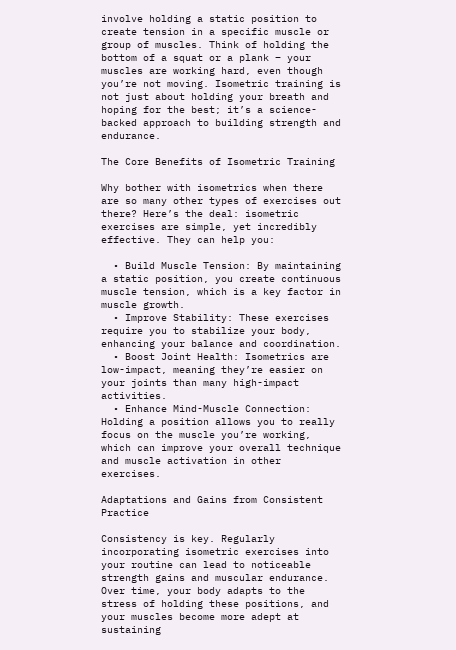involve holding a static position to create tension in a specific muscle or group of muscles. Think of holding the bottom of a squat or a plank – your muscles are working hard, even though you’re not moving. Isometric training is not just about holding your breath and hoping for the best; it’s a science-backed approach to building strength and endurance.

The Core Benefits of Isometric Training

Why bother with isometrics when there are so many other types of exercises out there? Here’s the deal: isometric exercises are simple, yet incredibly effective. They can help you:

  • Build Muscle Tension: By maintaining a static position, you create continuous muscle tension, which is a key factor in muscle growth.
  • Improve Stability: These exercises require you to stabilize your body, enhancing your balance and coordination.
  • Boost Joint Health: Isometrics are low-impact, meaning they’re easier on your joints than many high-impact activities.
  • Enhance Mind-Muscle Connection: Holding a position allows you to really focus on the muscle you’re working, which can improve your overall technique and muscle activation in other exercises.

Adaptations and Gains from Consistent Practice

Consistency is key. Regularly incorporating isometric exercises into your routine can lead to noticeable strength gains and muscular endurance. Over time, your body adapts to the stress of holding these positions, and your muscles become more adept at sustaining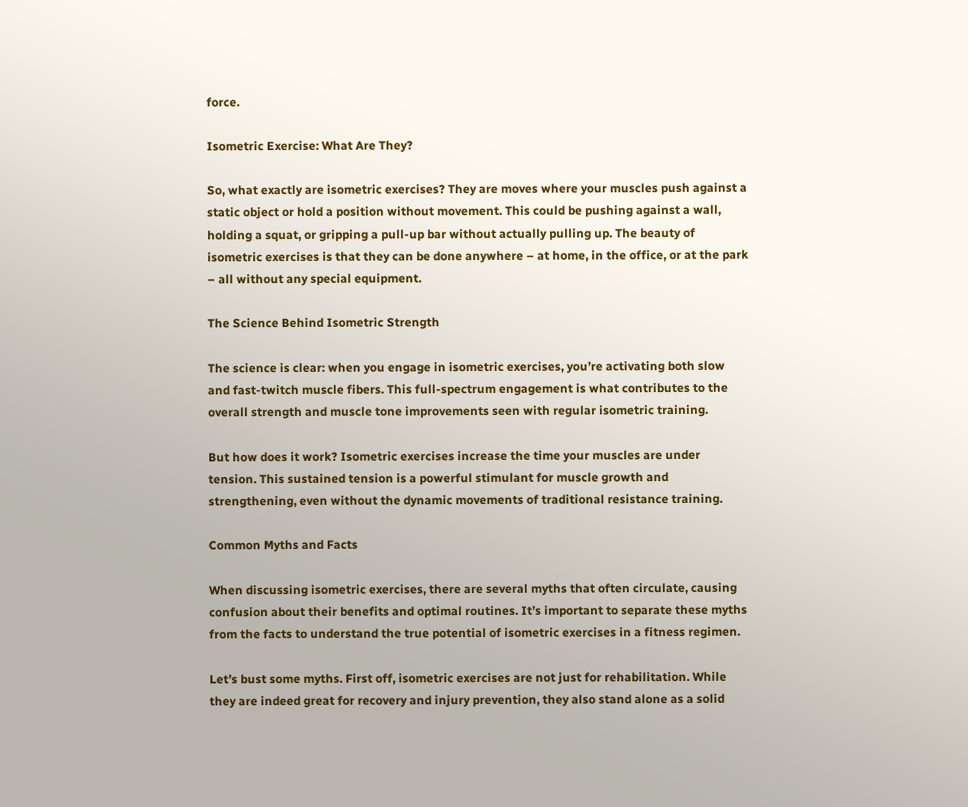force.

Isometric Exercise: What Are They?

So, what exactly are isometric exercises? They are moves where your muscles push against a static object or hold a position without movement. This could be pushing against a wall, holding a squat, or gripping a pull-up bar without actually pulling up. The beauty of isometric exercises is that they can be done anywhere – at home, in the office, or at the park – all without any special equipment.

The Science Behind Isometric Strength

The science is clear: when you engage in isometric exercises, you’re activating both slow and fast-twitch muscle fibers. This full-spectrum engagement is what contributes to the overall strength and muscle tone improvements seen with regular isometric training.

But how does it work? Isometric exercises increase the time your muscles are under tension. This sustained tension is a powerful stimulant for muscle growth and strengthening, even without the dynamic movements of traditional resistance training.

Common Myths and Facts

When discussing isometric exercises, there are several myths that often circulate, causing confusion about their benefits and optimal routines. It’s important to separate these myths from the facts to understand the true potential of isometric exercises in a fitness regimen.

Let’s bust some myths. First off, isometric exercises are not just for rehabilitation. While they are indeed great for recovery and injury prevention, they also stand alone as a solid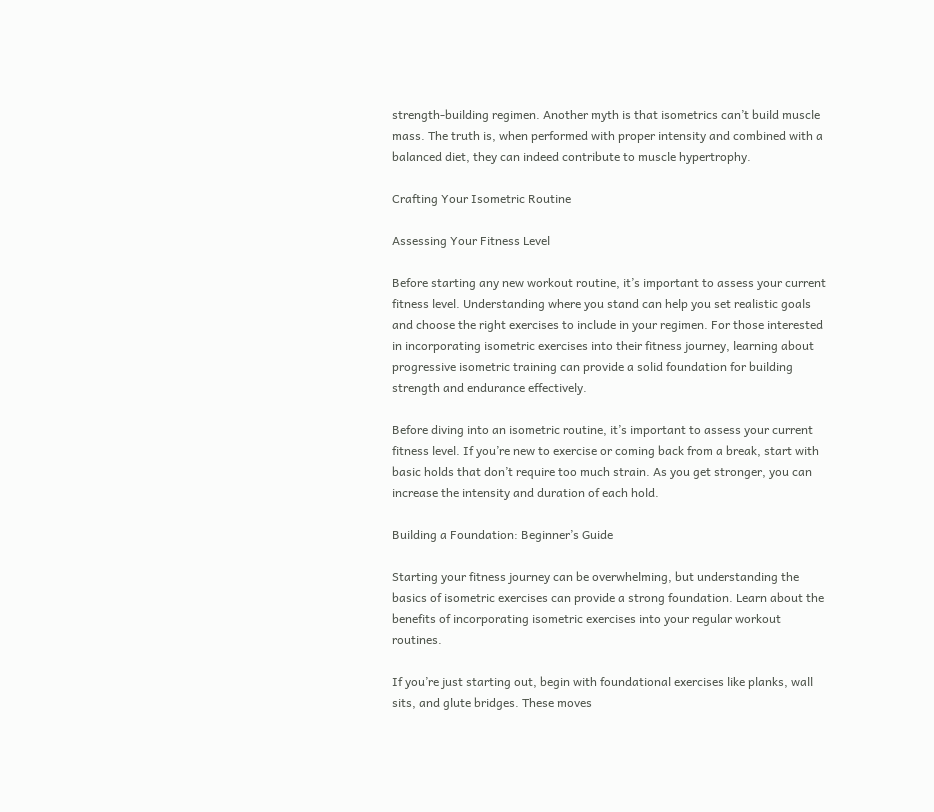strength-building regimen. Another myth is that isometrics can’t build muscle mass. The truth is, when performed with proper intensity and combined with a balanced diet, they can indeed contribute to muscle hypertrophy.

Crafting Your Isometric Routine

Assessing Your Fitness Level

Before starting any new workout routine, it’s important to assess your current fitness level. Understanding where you stand can help you set realistic goals and choose the right exercises to include in your regimen. For those interested in incorporating isometric exercises into their fitness journey, learning about progressive isometric training can provide a solid foundation for building strength and endurance effectively.

Before diving into an isometric routine, it’s important to assess your current fitness level. If you’re new to exercise or coming back from a break, start with basic holds that don’t require too much strain. As you get stronger, you can increase the intensity and duration of each hold.

Building a Foundation: Beginner’s Guide

Starting your fitness journey can be overwhelming, but understanding the basics of isometric exercises can provide a strong foundation. Learn about the benefits of incorporating isometric exercises into your regular workout routines.

If you’re just starting out, begin with foundational exercises like planks, wall sits, and glute bridges. These moves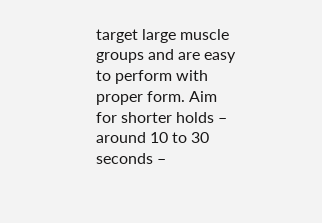target large muscle groups and are easy to perform with proper form. Aim for shorter holds – around 10 to 30 seconds –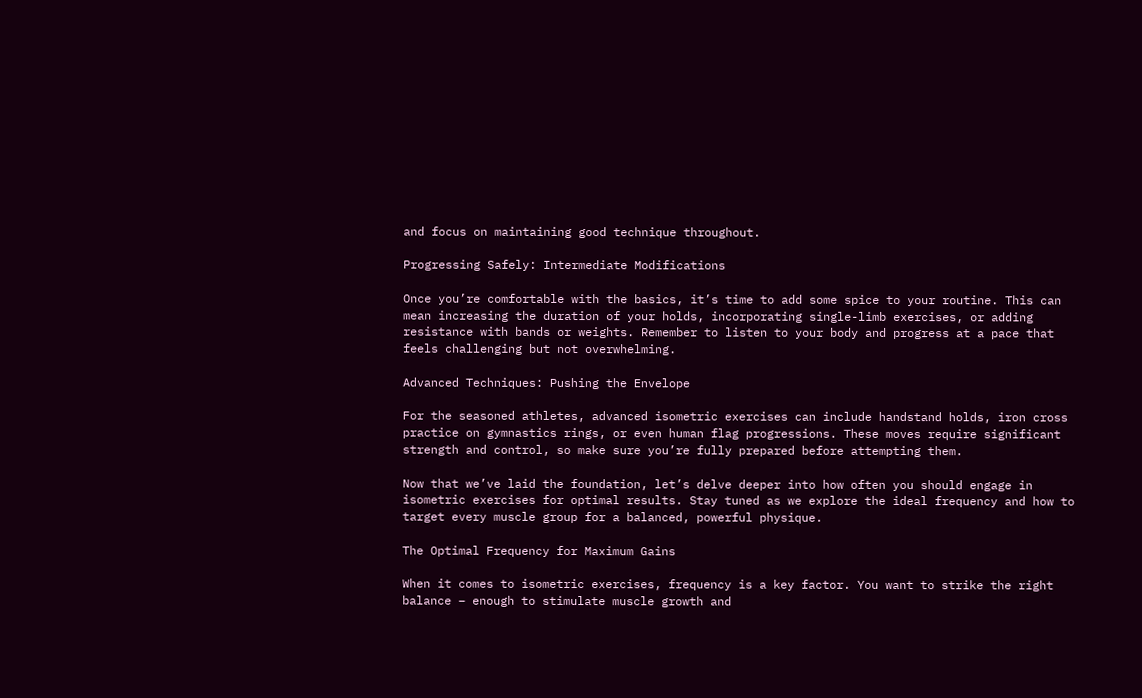and focus on maintaining good technique throughout.

Progressing Safely: Intermediate Modifications

Once you’re comfortable with the basics, it’s time to add some spice to your routine. This can mean increasing the duration of your holds, incorporating single-limb exercises, or adding resistance with bands or weights. Remember to listen to your body and progress at a pace that feels challenging but not overwhelming.

Advanced Techniques: Pushing the Envelope

For the seasoned athletes, advanced isometric exercises can include handstand holds, iron cross practice on gymnastics rings, or even human flag progressions. These moves require significant strength and control, so make sure you’re fully prepared before attempting them.

Now that we’ve laid the foundation, let’s delve deeper into how often you should engage in isometric exercises for optimal results. Stay tuned as we explore the ideal frequency and how to target every muscle group for a balanced, powerful physique.

The Optimal Frequency for Maximum Gains

When it comes to isometric exercises, frequency is a key factor. You want to strike the right balance – enough to stimulate muscle growth and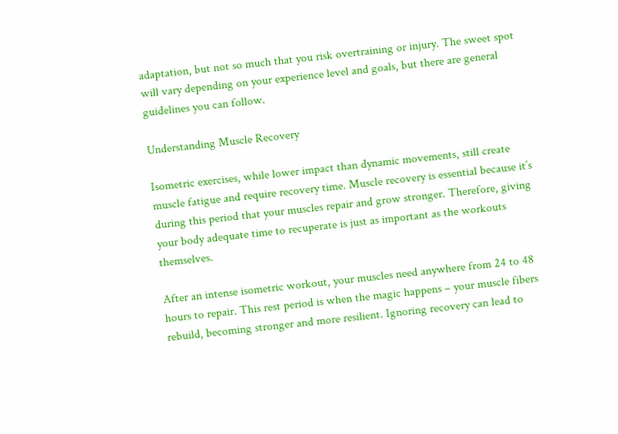adaptation, but not so much that you risk overtraining or injury. The sweet spot will vary depending on your experience level and goals, but there are general guidelines you can follow.

Understanding Muscle Recovery

Isometric exercises, while lower impact than dynamic movements, still create muscle fatigue and require recovery time. Muscle recovery is essential because it’s during this period that your muscles repair and grow stronger. Therefore, giving your body adequate time to recuperate is just as important as the workouts themselves.

After an intense isometric workout, your muscles need anywhere from 24 to 48 hours to repair. This rest period is when the magic happens – your muscle fibers rebuild, becoming stronger and more resilient. Ignoring recovery can lead to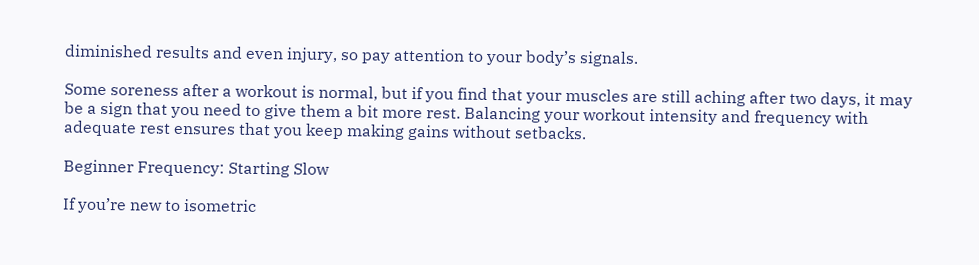diminished results and even injury, so pay attention to your body’s signals.

Some soreness after a workout is normal, but if you find that your muscles are still aching after two days, it may be a sign that you need to give them a bit more rest. Balancing your workout intensity and frequency with adequate rest ensures that you keep making gains without setbacks.

Beginner Frequency: Starting Slow

If you’re new to isometric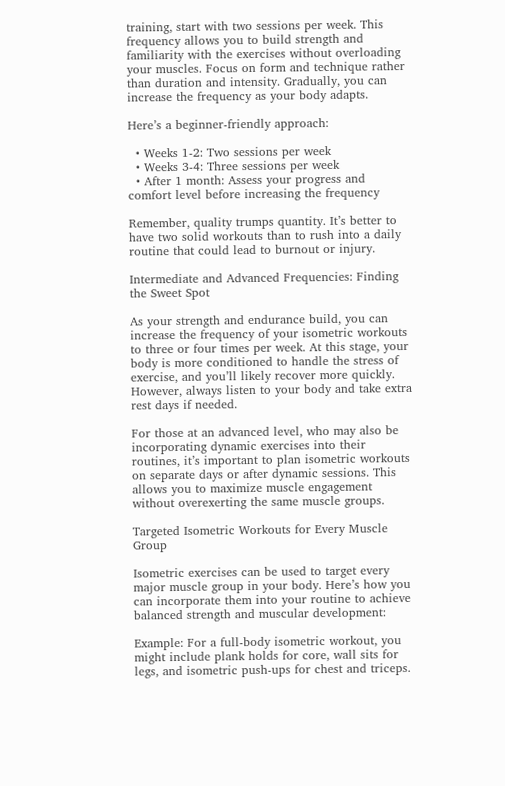training, start with two sessions per week. This frequency allows you to build strength and familiarity with the exercises without overloading your muscles. Focus on form and technique rather than duration and intensity. Gradually, you can increase the frequency as your body adapts.

Here’s a beginner-friendly approach:

  • Weeks 1-2: Two sessions per week
  • Weeks 3-4: Three sessions per week
  • After 1 month: Assess your progress and comfort level before increasing the frequency

Remember, quality trumps quantity. It’s better to have two solid workouts than to rush into a daily routine that could lead to burnout or injury.

Intermediate and Advanced Frequencies: Finding the Sweet Spot

As your strength and endurance build, you can increase the frequency of your isometric workouts to three or four times per week. At this stage, your body is more conditioned to handle the stress of exercise, and you’ll likely recover more quickly. However, always listen to your body and take extra rest days if needed.

For those at an advanced level, who may also be incorporating dynamic exercises into their routines, it’s important to plan isometric workouts on separate days or after dynamic sessions. This allows you to maximize muscle engagement without overexerting the same muscle groups.

Targeted Isometric Workouts for Every Muscle Group

Isometric exercises can be used to target every major muscle group in your body. Here’s how you can incorporate them into your routine to achieve balanced strength and muscular development:

Example: For a full-body isometric workout, you might include plank holds for core, wall sits for legs, and isometric push-ups for chest and triceps.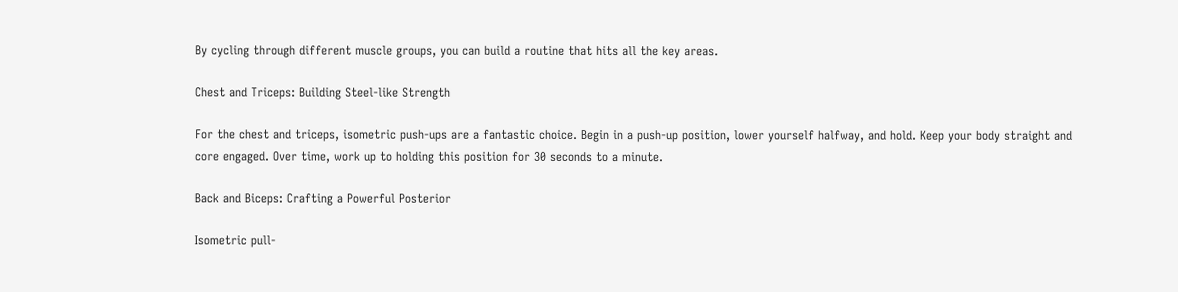By cycling through different muscle groups, you can build a routine that hits all the key areas.

Chest and Triceps: Building Steel-like Strength

For the chest and triceps, isometric push-ups are a fantastic choice. Begin in a push-up position, lower yourself halfway, and hold. Keep your body straight and core engaged. Over time, work up to holding this position for 30 seconds to a minute.

Back and Biceps: Crafting a Powerful Posterior

Isometric pull-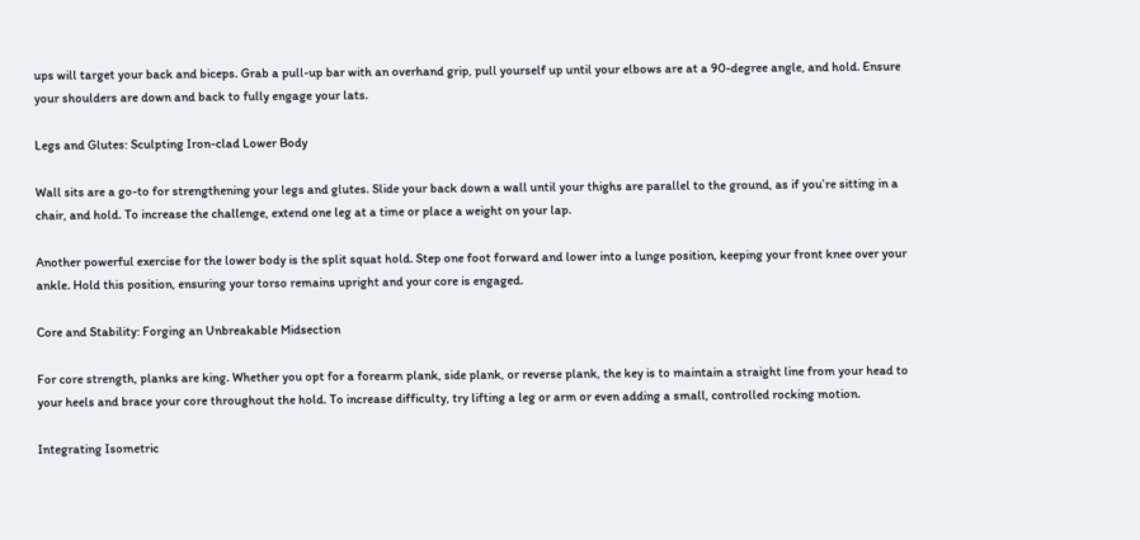ups will target your back and biceps. Grab a pull-up bar with an overhand grip, pull yourself up until your elbows are at a 90-degree angle, and hold. Ensure your shoulders are down and back to fully engage your lats.

Legs and Glutes: Sculpting Iron-clad Lower Body

Wall sits are a go-to for strengthening your legs and glutes. Slide your back down a wall until your thighs are parallel to the ground, as if you’re sitting in a chair, and hold. To increase the challenge, extend one leg at a time or place a weight on your lap.

Another powerful exercise for the lower body is the split squat hold. Step one foot forward and lower into a lunge position, keeping your front knee over your ankle. Hold this position, ensuring your torso remains upright and your core is engaged.

Core and Stability: Forging an Unbreakable Midsection

For core strength, planks are king. Whether you opt for a forearm plank, side plank, or reverse plank, the key is to maintain a straight line from your head to your heels and brace your core throughout the hold. To increase difficulty, try lifting a leg or arm or even adding a small, controlled rocking motion.

Integrating Isometric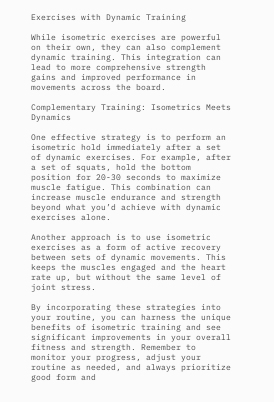Exercises with Dynamic Training

While isometric exercises are powerful on their own, they can also complement dynamic training. This integration can lead to more comprehensive strength gains and improved performance in movements across the board.

Complementary Training: Isometrics Meets Dynamics

One effective strategy is to perform an isometric hold immediately after a set of dynamic exercises. For example, after a set of squats, hold the bottom position for 20-30 seconds to maximize muscle fatigue. This combination can increase muscle endurance and strength beyond what you’d achieve with dynamic exercises alone.

Another approach is to use isometric exercises as a form of active recovery between sets of dynamic movements. This keeps the muscles engaged and the heart rate up, but without the same level of joint stress.

By incorporating these strategies into your routine, you can harness the unique benefits of isometric training and see significant improvements in your overall fitness and strength. Remember to monitor your progress, adjust your routine as needed, and always prioritize good form and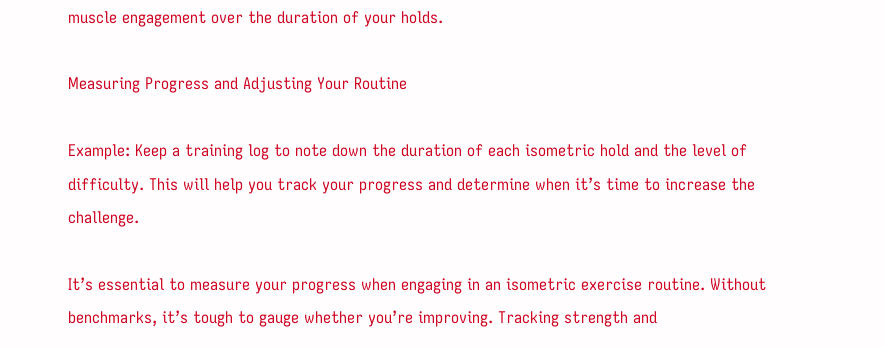muscle engagement over the duration of your holds.

Measuring Progress and Adjusting Your Routine

Example: Keep a training log to note down the duration of each isometric hold and the level of difficulty. This will help you track your progress and determine when it’s time to increase the challenge.

It’s essential to measure your progress when engaging in an isometric exercise routine. Without benchmarks, it’s tough to gauge whether you’re improving. Tracking strength and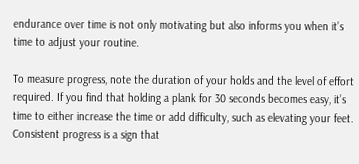endurance over time is not only motivating but also informs you when it’s time to adjust your routine.

To measure progress, note the duration of your holds and the level of effort required. If you find that holding a plank for 30 seconds becomes easy, it’s time to either increase the time or add difficulty, such as elevating your feet. Consistent progress is a sign that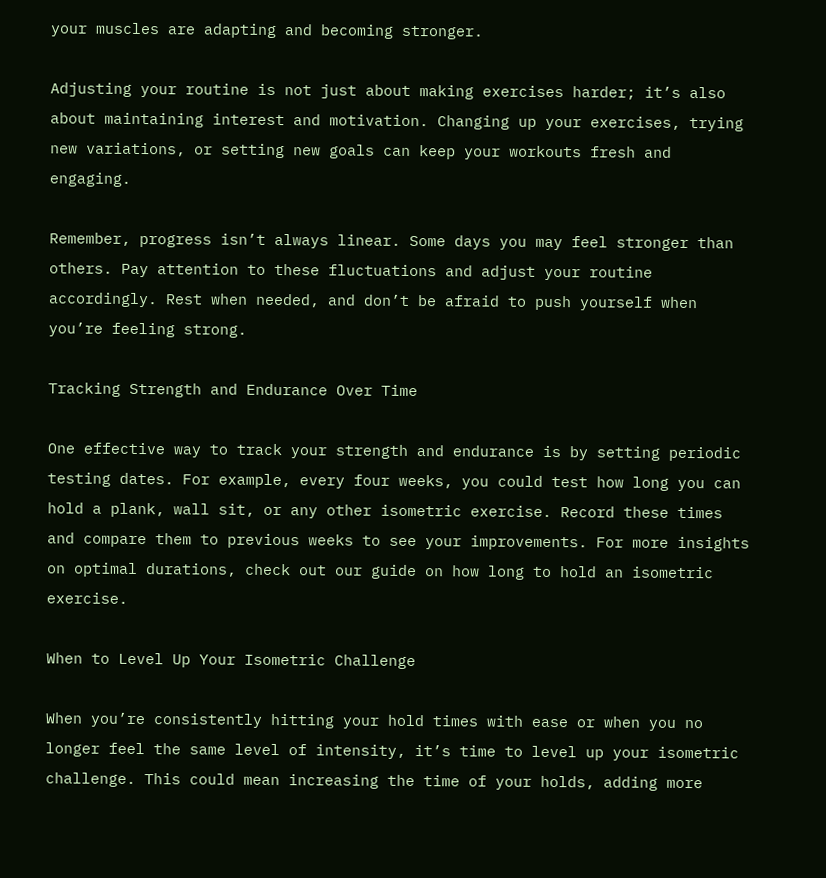your muscles are adapting and becoming stronger.

Adjusting your routine is not just about making exercises harder; it’s also about maintaining interest and motivation. Changing up your exercises, trying new variations, or setting new goals can keep your workouts fresh and engaging.

Remember, progress isn’t always linear. Some days you may feel stronger than others. Pay attention to these fluctuations and adjust your routine accordingly. Rest when needed, and don’t be afraid to push yourself when you’re feeling strong.

Tracking Strength and Endurance Over Time

One effective way to track your strength and endurance is by setting periodic testing dates. For example, every four weeks, you could test how long you can hold a plank, wall sit, or any other isometric exercise. Record these times and compare them to previous weeks to see your improvements. For more insights on optimal durations, check out our guide on how long to hold an isometric exercise.

When to Level Up Your Isometric Challenge

When you’re consistently hitting your hold times with ease or when you no longer feel the same level of intensity, it’s time to level up your isometric challenge. This could mean increasing the time of your holds, adding more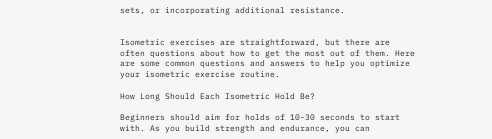sets, or incorporating additional resistance.


Isometric exercises are straightforward, but there are often questions about how to get the most out of them. Here are some common questions and answers to help you optimize your isometric exercise routine.

How Long Should Each Isometric Hold Be?

Beginners should aim for holds of 10-30 seconds to start with. As you build strength and endurance, you can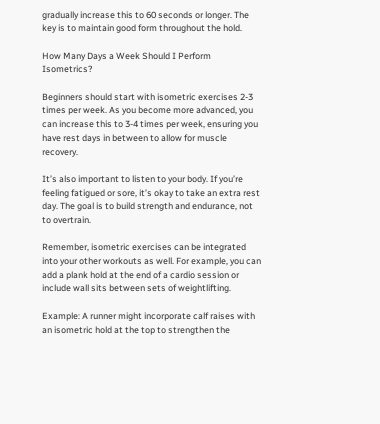gradually increase this to 60 seconds or longer. The key is to maintain good form throughout the hold.

How Many Days a Week Should I Perform Isometrics?

Beginners should start with isometric exercises 2-3 times per week. As you become more advanced, you can increase this to 3-4 times per week, ensuring you have rest days in between to allow for muscle recovery.

It’s also important to listen to your body. If you’re feeling fatigued or sore, it’s okay to take an extra rest day. The goal is to build strength and endurance, not to overtrain.

Remember, isometric exercises can be integrated into your other workouts as well. For example, you can add a plank hold at the end of a cardio session or include wall sits between sets of weightlifting.

Example: A runner might incorporate calf raises with an isometric hold at the top to strengthen the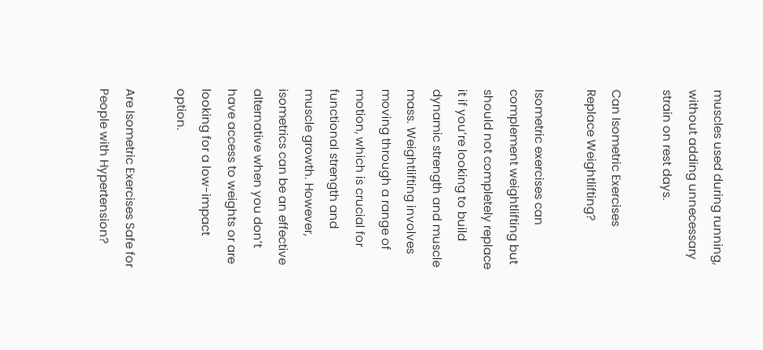muscles used during running, without adding unnecessary strain on rest days.

Can Isometric Exercises Replace Weightlifting?

Isometric exercises can complement weightlifting but should not completely replace it if you’re looking to build dynamic strength and muscle mass. Weightlifting involves moving through a range of motion, which is crucial for functional strength and muscle growth. However, isometrics can be an effective alternative when you don’t have access to weights or are looking for a low-impact option.

Are Isometric Exercises Safe for People with Hypertension?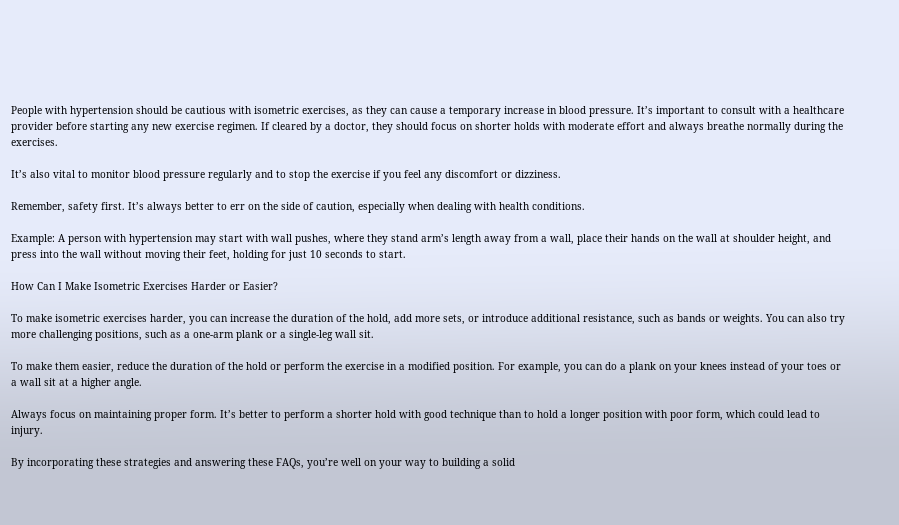People with hypertension should be cautious with isometric exercises, as they can cause a temporary increase in blood pressure. It’s important to consult with a healthcare provider before starting any new exercise regimen. If cleared by a doctor, they should focus on shorter holds with moderate effort and always breathe normally during the exercises.

It’s also vital to monitor blood pressure regularly and to stop the exercise if you feel any discomfort or dizziness.

Remember, safety first. It’s always better to err on the side of caution, especially when dealing with health conditions.

Example: A person with hypertension may start with wall pushes, where they stand arm’s length away from a wall, place their hands on the wall at shoulder height, and press into the wall without moving their feet, holding for just 10 seconds to start.

How Can I Make Isometric Exercises Harder or Easier?

To make isometric exercises harder, you can increase the duration of the hold, add more sets, or introduce additional resistance, such as bands or weights. You can also try more challenging positions, such as a one-arm plank or a single-leg wall sit.

To make them easier, reduce the duration of the hold or perform the exercise in a modified position. For example, you can do a plank on your knees instead of your toes or a wall sit at a higher angle.

Always focus on maintaining proper form. It’s better to perform a shorter hold with good technique than to hold a longer position with poor form, which could lead to injury.

By incorporating these strategies and answering these FAQs, you’re well on your way to building a solid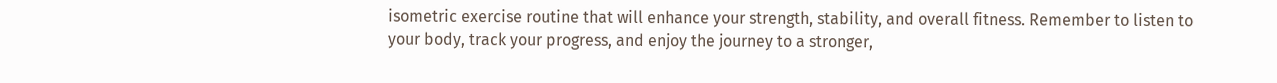isometric exercise routine that will enhance your strength, stability, and overall fitness. Remember to listen to your body, track your progress, and enjoy the journey to a stronger,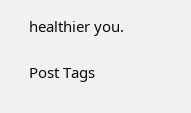healthier you.

Post Tags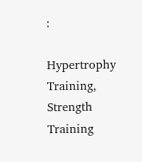:

Hypertrophy Training, Strength Training